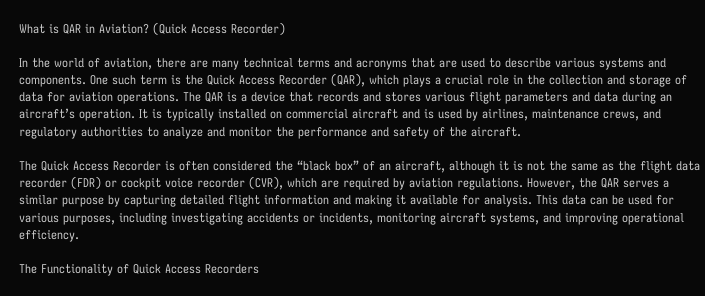What is QAR in Aviation? (Quick Access Recorder)

In the world of aviation, there are many technical terms and acronyms that are used to describe various systems and components. One such term is the Quick Access Recorder (QAR), which plays a crucial role in the collection and storage of data for aviation operations. The QAR is a device that records and stores various flight parameters and data during an aircraft’s operation. It is typically installed on commercial aircraft and is used by airlines, maintenance crews, and regulatory authorities to analyze and monitor the performance and safety of the aircraft.

The Quick Access Recorder is often considered the “black box” of an aircraft, although it is not the same as the flight data recorder (FDR) or cockpit voice recorder (CVR), which are required by aviation regulations. However, the QAR serves a similar purpose by capturing detailed flight information and making it available for analysis. This data can be used for various purposes, including investigating accidents or incidents, monitoring aircraft systems, and improving operational efficiency.

The Functionality of Quick Access Recorders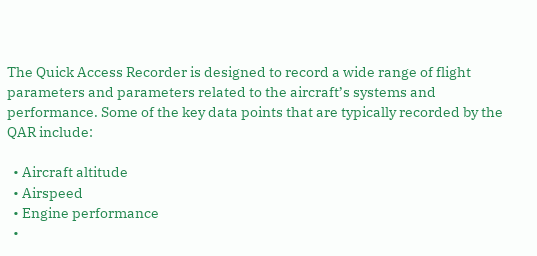The Quick Access Recorder is designed to record a wide range of flight parameters and parameters related to the aircraft’s systems and performance. Some of the key data points that are typically recorded by the QAR include:

  • Aircraft altitude
  • Airspeed
  • Engine performance
  •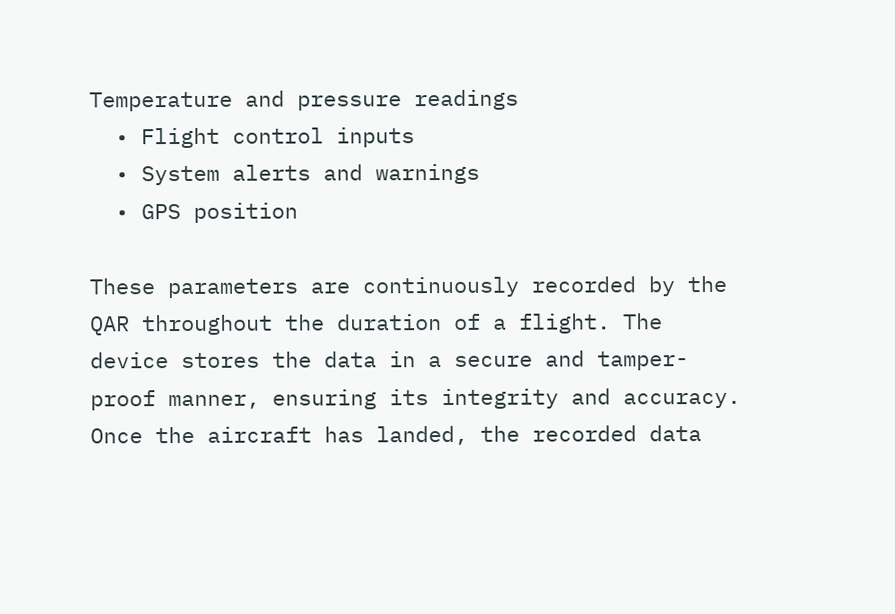Temperature and pressure readings
  • Flight control inputs
  • System alerts and warnings
  • GPS position

These parameters are continuously recorded by the QAR throughout the duration of a flight. The device stores the data in a secure and tamper-proof manner, ensuring its integrity and accuracy. Once the aircraft has landed, the recorded data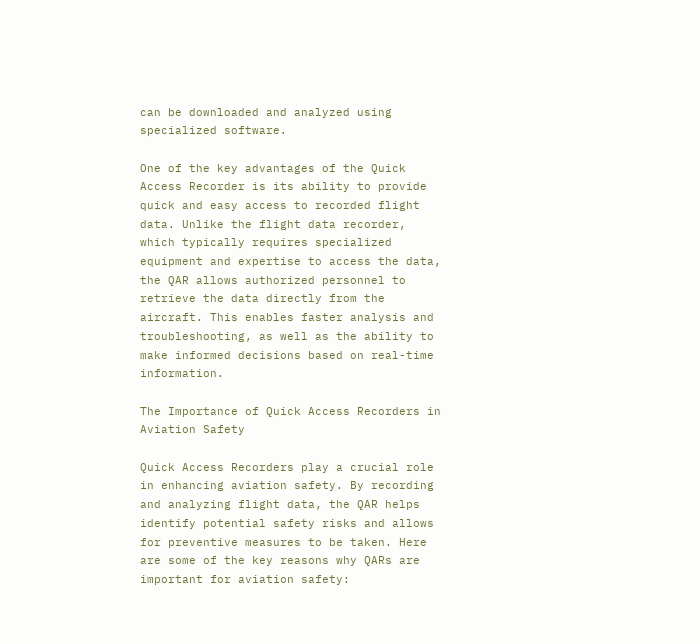can be downloaded and analyzed using specialized software.

One of the key advantages of the Quick Access Recorder is its ability to provide quick and easy access to recorded flight data. Unlike the flight data recorder, which typically requires specialized equipment and expertise to access the data, the QAR allows authorized personnel to retrieve the data directly from the aircraft. This enables faster analysis and troubleshooting, as well as the ability to make informed decisions based on real-time information.

The Importance of Quick Access Recorders in Aviation Safety

Quick Access Recorders play a crucial role in enhancing aviation safety. By recording and analyzing flight data, the QAR helps identify potential safety risks and allows for preventive measures to be taken. Here are some of the key reasons why QARs are important for aviation safety: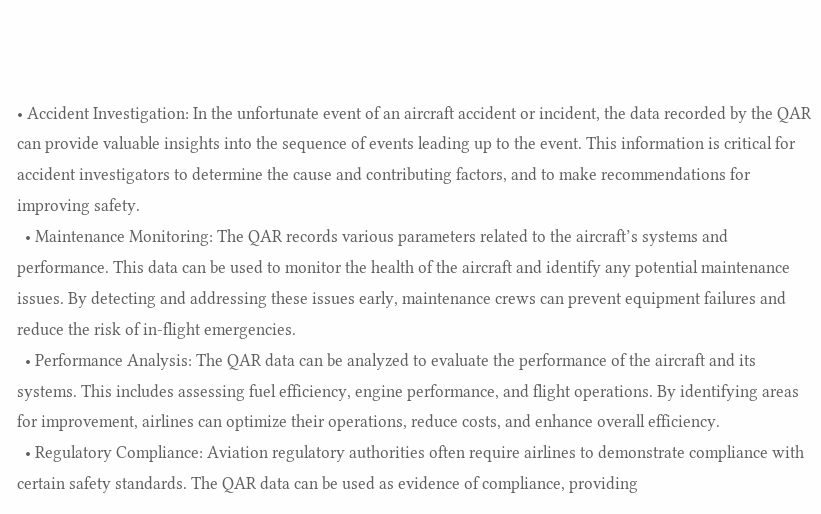• Accident Investigation: In the unfortunate event of an aircraft accident or incident, the data recorded by the QAR can provide valuable insights into the sequence of events leading up to the event. This information is critical for accident investigators to determine the cause and contributing factors, and to make recommendations for improving safety.
  • Maintenance Monitoring: The QAR records various parameters related to the aircraft’s systems and performance. This data can be used to monitor the health of the aircraft and identify any potential maintenance issues. By detecting and addressing these issues early, maintenance crews can prevent equipment failures and reduce the risk of in-flight emergencies.
  • Performance Analysis: The QAR data can be analyzed to evaluate the performance of the aircraft and its systems. This includes assessing fuel efficiency, engine performance, and flight operations. By identifying areas for improvement, airlines can optimize their operations, reduce costs, and enhance overall efficiency.
  • Regulatory Compliance: Aviation regulatory authorities often require airlines to demonstrate compliance with certain safety standards. The QAR data can be used as evidence of compliance, providing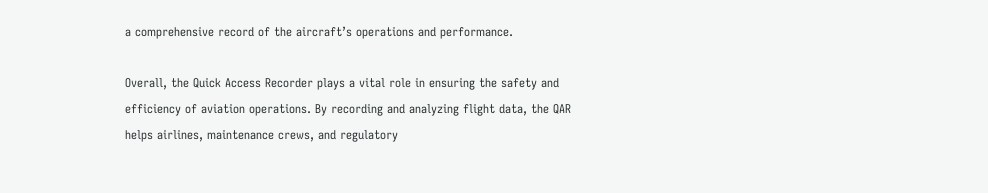a comprehensive record of the aircraft’s operations and performance.

Overall, the Quick Access Recorder plays a vital role in ensuring the safety and efficiency of aviation operations. By recording and analyzing flight data, the QAR helps airlines, maintenance crews, and regulatory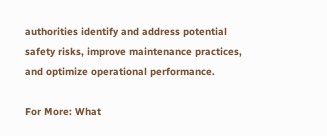authorities identify and address potential safety risks, improve maintenance practices, and optimize operational performance.

For More: What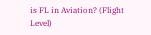is FL in Aviation? (Flight Level)